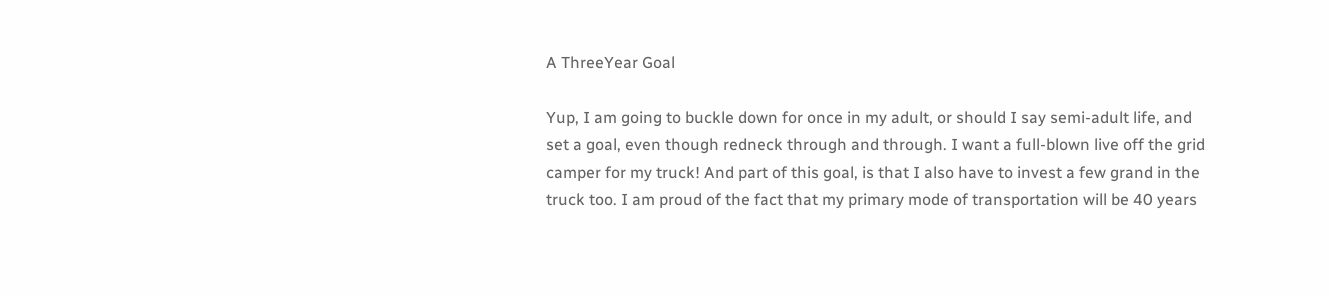A ThreeYear Goal

Yup, I am going to buckle down for once in my adult, or should I say semi-adult life, and set a goal, even though redneck through and through. I want a full-blown live off the grid camper for my truck! And part of this goal, is that I also have to invest a few grand in the truck too. I am proud of the fact that my primary mode of transportation will be 40 years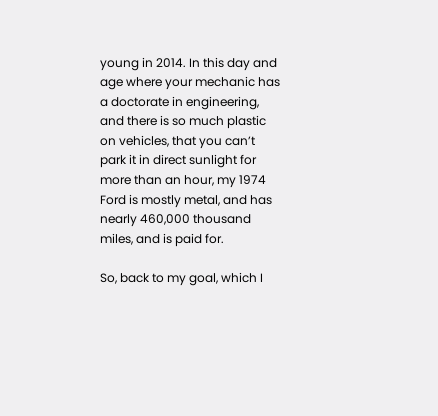young in 2014. In this day and age where your mechanic has a doctorate in engineering, and there is so much plastic on vehicles, that you can’t park it in direct sunlight for more than an hour, my 1974 Ford is mostly metal, and has nearly 460,000 thousand miles, and is paid for.

So, back to my goal, which I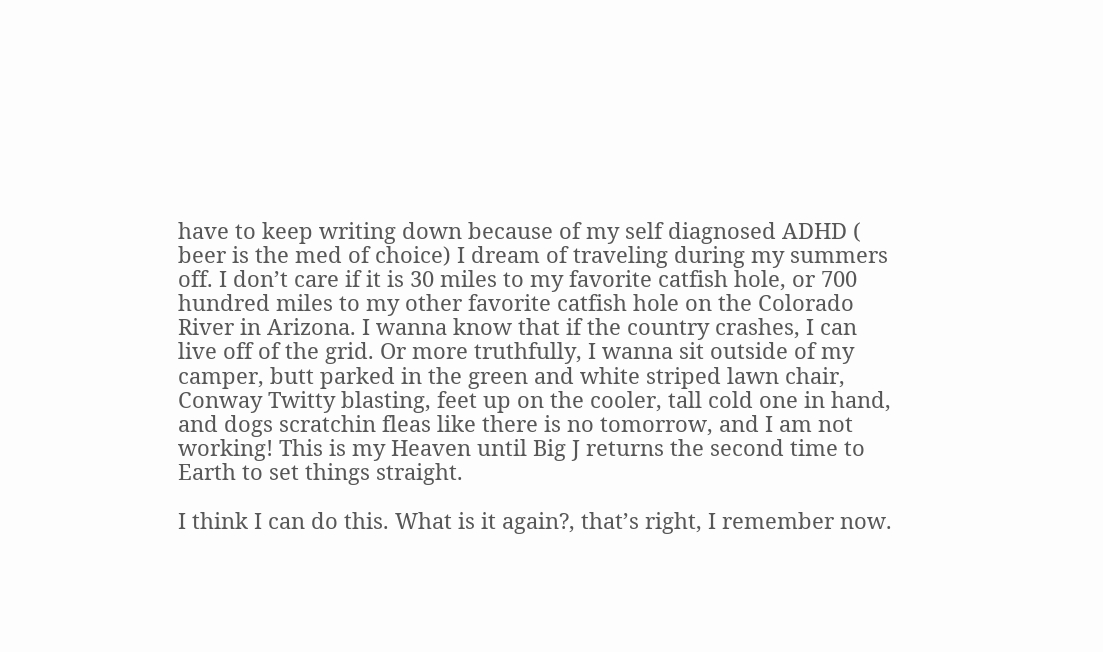have to keep writing down because of my self diagnosed ADHD ( beer is the med of choice) I dream of traveling during my summers off. I don’t care if it is 30 miles to my favorite catfish hole, or 700 hundred miles to my other favorite catfish hole on the Colorado River in Arizona. I wanna know that if the country crashes, I can live off of the grid. Or more truthfully, I wanna sit outside of my camper, butt parked in the green and white striped lawn chair, Conway Twitty blasting, feet up on the cooler, tall cold one in hand, and dogs scratchin fleas like there is no tomorrow, and I am not working! This is my Heaven until Big J returns the second time to Earth to set things straight.

I think I can do this. What is it again?, that’s right, I remember now.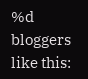%d bloggers like this: